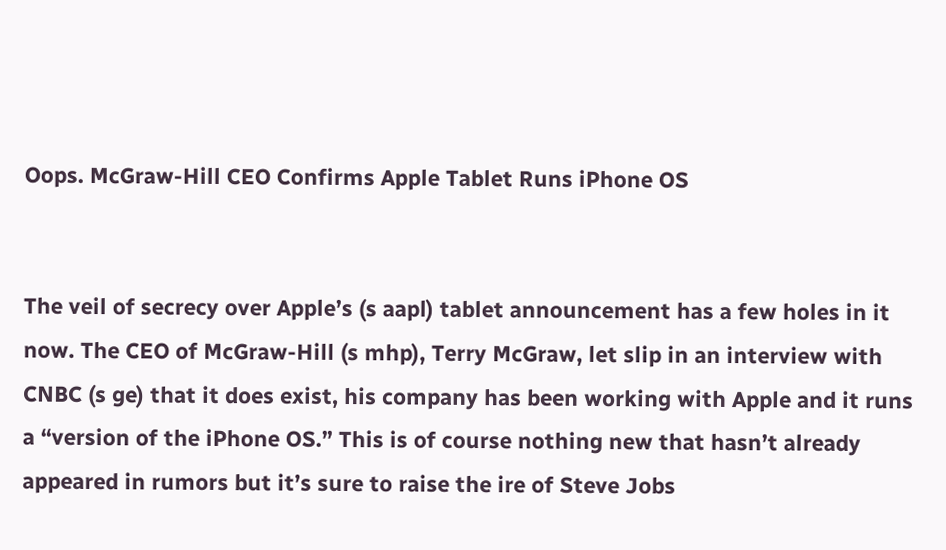Oops. McGraw-Hill CEO Confirms Apple Tablet Runs iPhone OS


The veil of secrecy over Apple’s (s aapl) tablet announcement has a few holes in it now. The CEO of McGraw-Hill (s mhp), Terry McGraw, let slip in an interview with CNBC (s ge) that it does exist, his company has been working with Apple and it runs a “version of the iPhone OS.” This is of course nothing new that hasn’t already appeared in rumors but it’s sure to raise the ire of Steve Jobs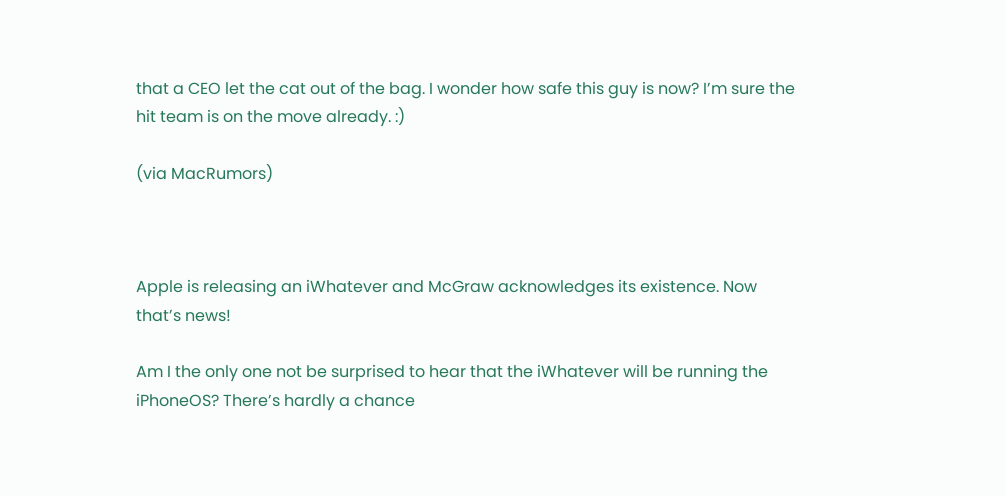that a CEO let the cat out of the bag. I wonder how safe this guy is now? I’m sure the hit team is on the move already. :)

(via MacRumors)



Apple is releasing an iWhatever and McGraw acknowledges its existence. Now that’s news!

Am I the only one not be surprised to hear that the iWhatever will be running the iPhoneOS? There’s hardly a chance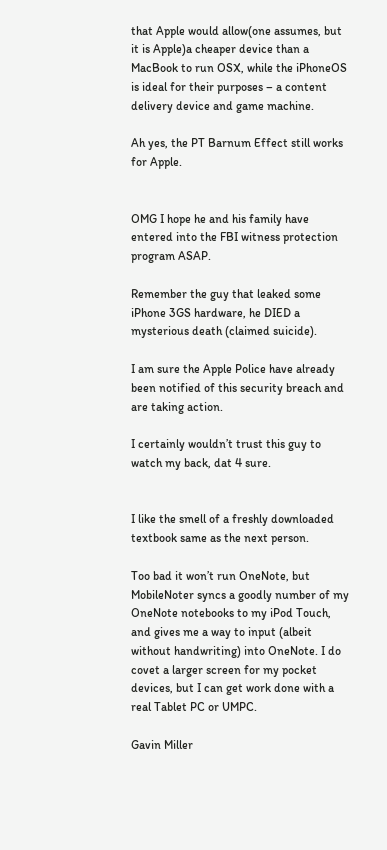that Apple would allow(one assumes, but it is Apple)a cheaper device than a MacBook to run OSX, while the iPhoneOS is ideal for their purposes – a content delivery device and game machine.

Ah yes, the PT Barnum Effect still works for Apple.


OMG I hope he and his family have entered into the FBI witness protection program ASAP.

Remember the guy that leaked some iPhone 3GS hardware, he DIED a mysterious death (claimed suicide).

I am sure the Apple Police have already been notified of this security breach and are taking action.

I certainly wouldn’t trust this guy to watch my back, dat 4 sure.


I like the smell of a freshly downloaded textbook same as the next person.

Too bad it won’t run OneNote, but MobileNoter syncs a goodly number of my OneNote notebooks to my iPod Touch, and gives me a way to input (albeit without handwriting) into OneNote. I do covet a larger screen for my pocket devices, but I can get work done with a real Tablet PC or UMPC.

Gavin Miller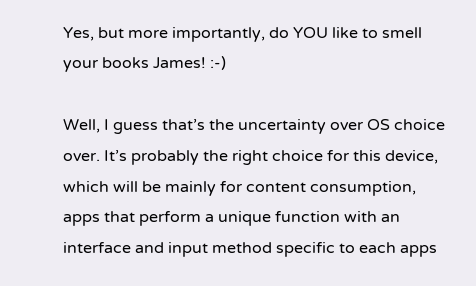Yes, but more importantly, do YOU like to smell your books James! :-)

Well, I guess that’s the uncertainty over OS choice over. It’s probably the right choice for this device, which will be mainly for content consumption, apps that perform a unique function with an interface and input method specific to each apps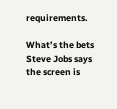requirements.

What’s the bets Steve Jobs says the screen is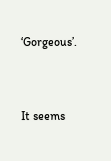‘Gorgeous’.


It seems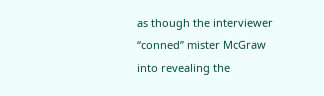as though the interviewer “conned” mister McGraw into revealing the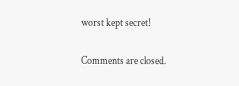worst kept secret!

Comments are closed.